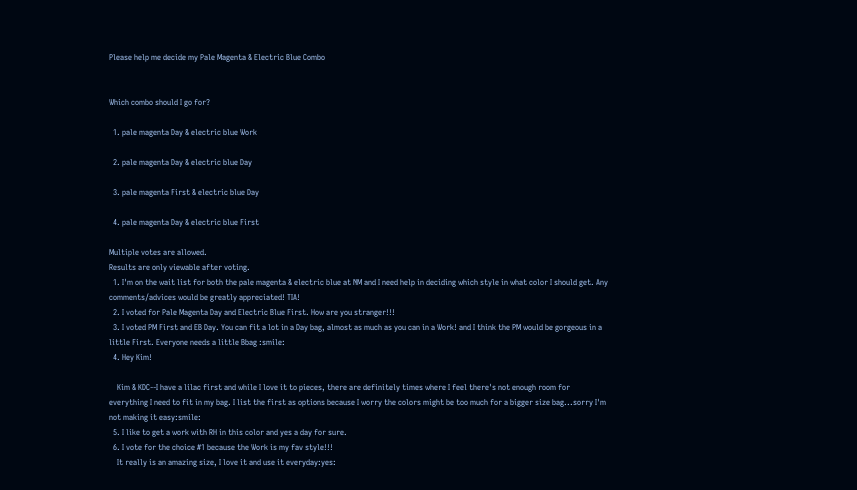Please help me decide my Pale Magenta & Electric Blue Combo


Which combo should I go for?

  1. pale magenta Day & electric blue Work

  2. pale magenta Day & electric blue Day

  3. pale magenta First & electric blue Day

  4. pale magenta Day & electric blue First

Multiple votes are allowed.
Results are only viewable after voting.
  1. I'm on the wait list for both the pale magenta & electric blue at NM and I need help in deciding which style in what color I should get. Any comments/advices would be greatly appreciated! TIA!
  2. I voted for Pale Magenta Day and Electric Blue First. How are you stranger!!!
  3. I voted PM First and EB Day. You can fit a lot in a Day bag, almost as much as you can in a Work! and I think the PM would be gorgeous in a little First. Everyone needs a little Bbag :smile:
  4. Hey Kim!

    Kim & KDC--I have a lilac first and while I love it to pieces, there are definitely times where I feel there's not enough room for everything I need to fit in my bag. I list the first as options because I worry the colors might be too much for a bigger size bag...sorry I'm not making it easy:smile:
  5. I like to get a work with RH in this color and yes a day for sure.
  6. I vote for the choice #1 because the Work is my fav style!!!
    It really is an amazing size, I love it and use it everyday:yes: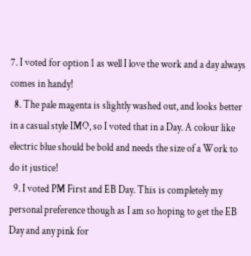7. I voted for option 1 as well I love the work and a day always comes in handy!
  8. The pale magenta is slightly washed out, and looks better in a casual style IMO, so I voted that in a Day. A colour like electric blue should be bold and needs the size of a Work to do it justice!
  9. I voted PM First and EB Day. This is completely my personal preference though as I am so hoping to get the EB Day and any pink for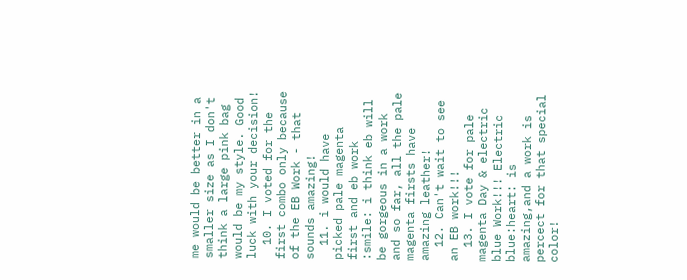me would be better in a smaller size as I don't think a large pink bag would be my style. Good luck with your decision!
  10. I voted for the first combo only because of the EB Work - that sounds amazing!
  11. i would have picked pale magenta first and eb work :smile: i think eb will be gorgeous in a work and so far, all the pale magenta firsts have amazing leather!
  12. Can't wait to see an EB work!!!
  13. I vote for pale magenta Day & electric blue Work!!! Electric blue:heart: is amazing,and a work is percect for that special color!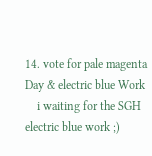14. vote for pale magenta Day & electric blue Work
    i waiting for the SGH electric blue work ;)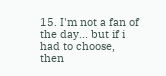15. I'm not a fan of the day... but if i had to choose, then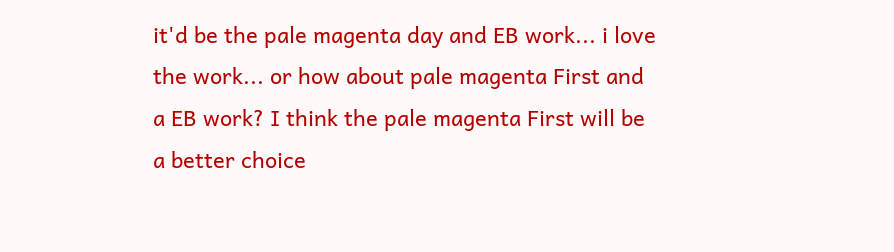it'd be the pale magenta day and EB work... i love the work... or how about pale magenta First and a EB work? I think the pale magenta First will be a better choice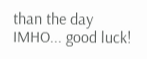than the day IMHO... good luck!